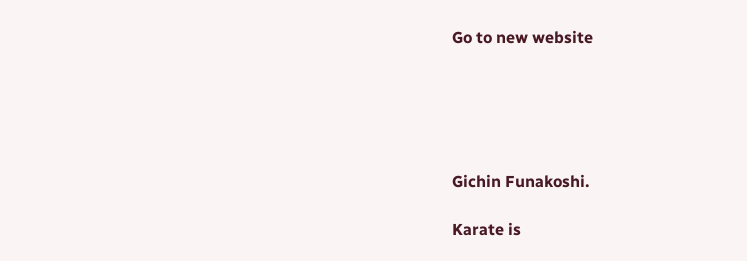Go to new website





Gichin Funakoshi.

Karate is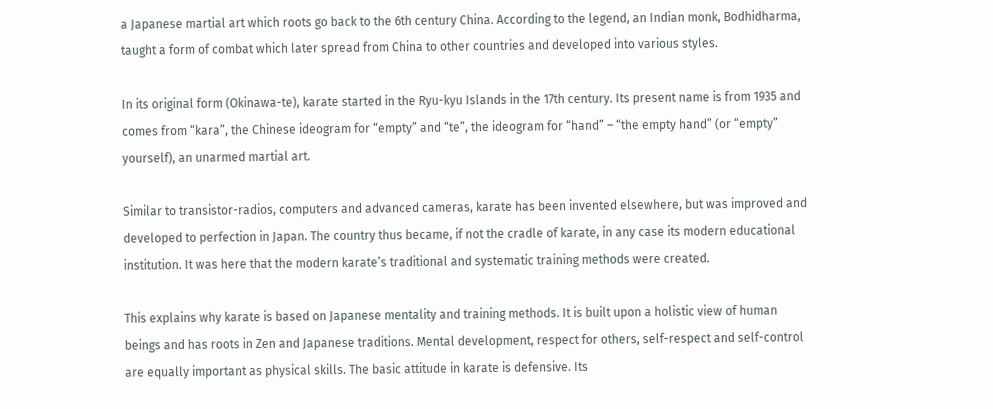a Japanese martial art which roots go back to the 6th century China. According to the legend, an Indian monk, Bodhidharma, taught a form of combat which later spread from China to other countries and developed into various styles.

In its original form (Okinawa-te), karate started in the Ryu-kyu Islands in the 17th century. Its present name is from 1935 and comes from “kara”, the Chinese ideogram for “empty” and “te”, the ideogram for “hand” – “the empty hand” (or “empty” yourself), an unarmed martial art.

Similar to transistor-radios, computers and advanced cameras, karate has been invented elsewhere, but was improved and developed to perfection in Japan. The country thus became, if not the cradle of karate, in any case its modern educational institution. It was here that the modern karate’s traditional and systematic training methods were created.

This explains why karate is based on Japanese mentality and training methods. It is built upon a holistic view of human beings and has roots in Zen and Japanese traditions. Mental development, respect for others, self-respect and self-control are equally important as physical skills. The basic attitude in karate is defensive. Its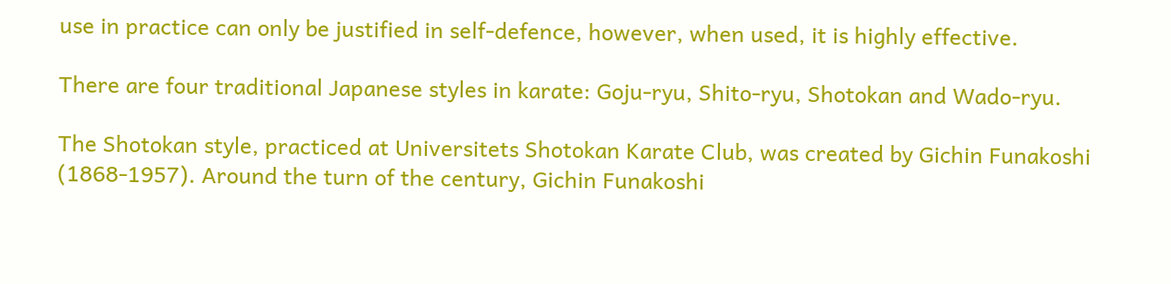use in practice can only be justified in self-defence, however, when used, it is highly effective.

There are four traditional Japanese styles in karate: Goju-ryu, Shito-ryu, Shotokan and Wado-ryu.

The Shotokan style, practiced at Universitets Shotokan Karate Club, was created by Gichin Funakoshi (1868-1957). Around the turn of the century, Gichin Funakoshi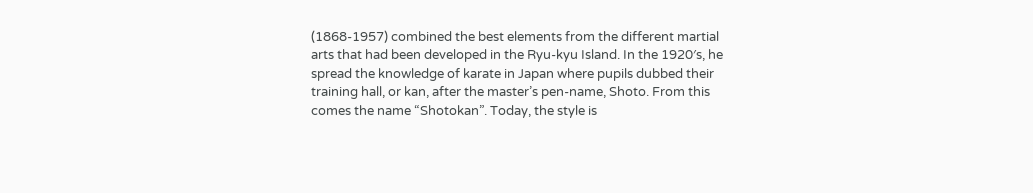(1868-1957) combined the best elements from the different martial arts that had been developed in the Ryu-kyu Island. In the 1920′s, he spread the knowledge of karate in Japan where pupils dubbed their training hall, or kan, after the master’s pen-name, Shoto. From this comes the name “Shotokan”. Today, the style is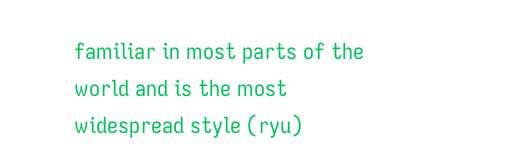familiar in most parts of the world and is the most widespread style (ryu)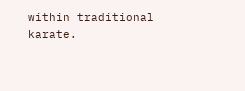within traditional karate.